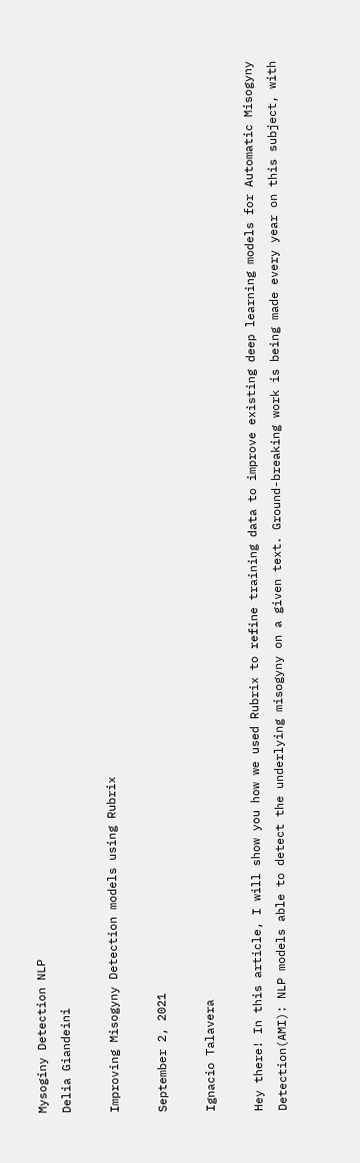Mysoginy Detection NLP
Delia Giandeini

Improving Misogyny Detection models using Rubrix

September 2, 2021

Ignacio Talavera

Hey there! In this article, I will show you how we used Rubrix to refine training data to improve existing deep learning models for Automatic Misogyny Detection(AMI): NLP models able to detect the underlying misogyny on a given text. Ground-breaking work is being made every year on this subject, with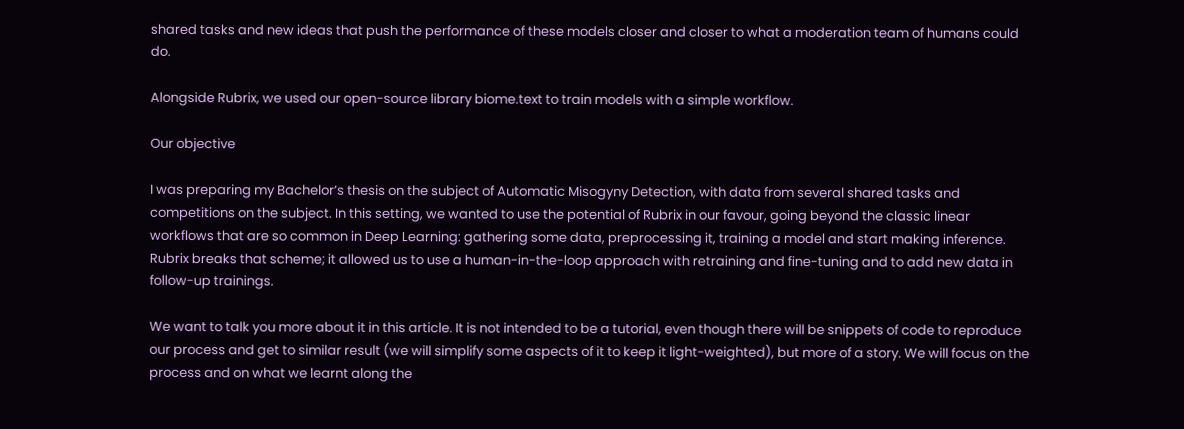shared tasks and new ideas that push the performance of these models closer and closer to what a moderation team of humans could do.

Alongside Rubrix, we used our open-source library biome.text to train models with a simple workflow.

Our objective

I was preparing my Bachelor’s thesis on the subject of Automatic Misogyny Detection, with data from several shared tasks and competitions on the subject. In this setting, we wanted to use the potential of Rubrix in our favour, going beyond the classic linear workflows that are so common in Deep Learning: gathering some data, preprocessing it, training a model and start making inference. Rubrix breaks that scheme; it allowed us to use a human-in-the-loop approach with retraining and fine-tuning and to add new data in follow-up trainings.

We want to talk you more about it in this article. It is not intended to be a tutorial, even though there will be snippets of code to reproduce our process and get to similar result (we will simplify some aspects of it to keep it light-weighted), but more of a story. We will focus on the process and on what we learnt along the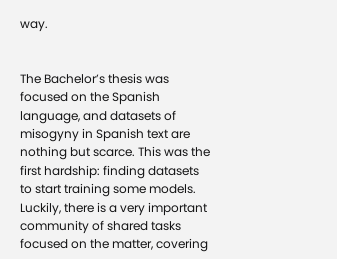way.


The Bachelor’s thesis was focused on the Spanish language, and datasets of misogyny in Spanish text are nothing but scarce. This was the first hardship: finding datasets to start training some models. Luckily, there is a very important community of shared tasks focused on the matter, covering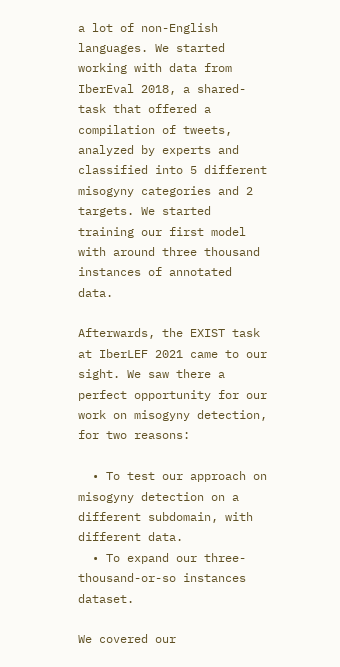a lot of non-English languages. We started working with data from IberEval 2018, a shared-task that offered a compilation of tweets, analyzed by experts and classified into 5 different misogyny categories and 2 targets. We started training our first model with around three thousand instances of annotated data.

Afterwards, the EXIST task at IberLEF 2021 came to our sight. We saw there a perfect opportunity for our work on misogyny detection, for two reasons:

  • To test our approach on misogyny detection on a different subdomain, with different data.
  • To expand our three-thousand-or-so instances dataset.

We covered our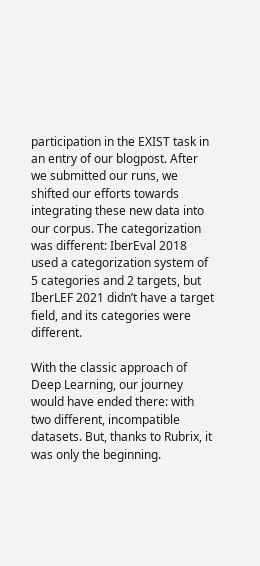participation in the EXIST task in an entry of our blogpost. After we submitted our runs, we shifted our efforts towards integrating these new data into our corpus. The categorization was different: IberEval 2018 used a categorization system of 5 categories and 2 targets, but IberLEF 2021 didn’t have a target field, and its categories were different.

With the classic approach of Deep Learning, our journey would have ended there: with two different, incompatible datasets. But, thanks to Rubrix, it was only the beginning.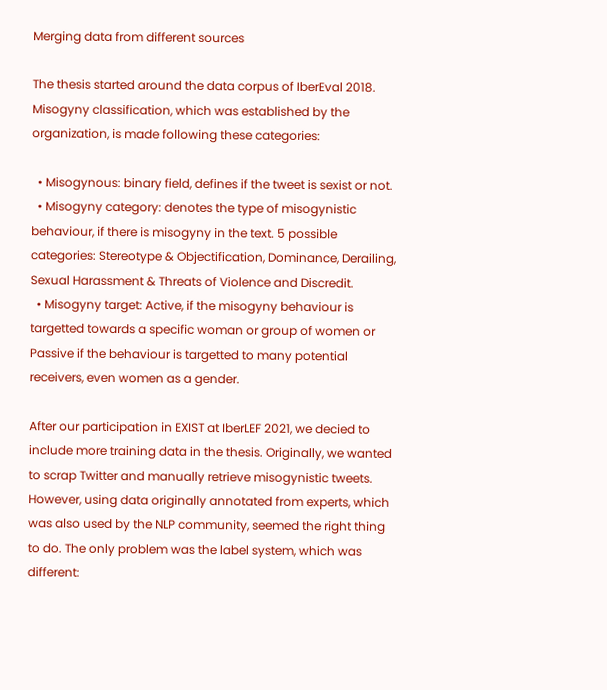Merging data from different sources

The thesis started around the data corpus of IberEval 2018. Misogyny classification, which was established by the organization, is made following these categories:

  • Misogynous: binary field, defines if the tweet is sexist or not.
  • Misogyny category: denotes the type of misogynistic behaviour, if there is misogyny in the text. 5 possible categories: Stereotype & Objectification, Dominance, Derailing, Sexual Harassment & Threats of Violence and Discredit.
  • Misogyny target: Active, if the misogyny behaviour is targetted towards a specific woman or group of women or Passive if the behaviour is targetted to many potential receivers, even women as a gender.

After our participation in EXIST at IberLEF 2021, we decied to include more training data in the thesis. Originally, we wanted to scrap Twitter and manually retrieve misogynistic tweets. However, using data originally annotated from experts, which was also used by the NLP community, seemed the right thing to do. The only problem was the label system, which was different: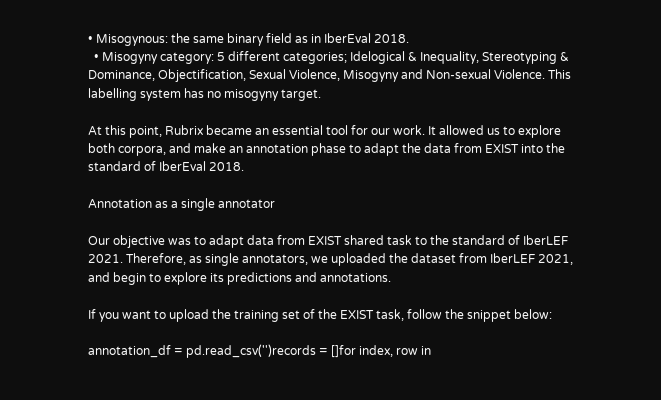• Misogynous: the same binary field as in IberEval 2018.
  • Misogyny category: 5 different categories; Idelogical & Inequality, Stereotyping & Dominance, Objectification, Sexual Violence, Misogyny and Non-sexual Violence. This labelling system has no misogyny target.

At this point, Rubrix became an essential tool for our work. It allowed us to explore both corpora, and make an annotation phase to adapt the data from EXIST into the standard of IberEval 2018.

Annotation as a single annotator

Our objective was to adapt data from EXIST shared task to the standard of IberLEF 2021. Therefore, as single annotators, we uploaded the dataset from IberLEF 2021, and begin to explore its predictions and annotations.

If you want to upload the training set of the EXIST task, follow the snippet below:

annotation_df = pd.read_csv('')records = []for index, row in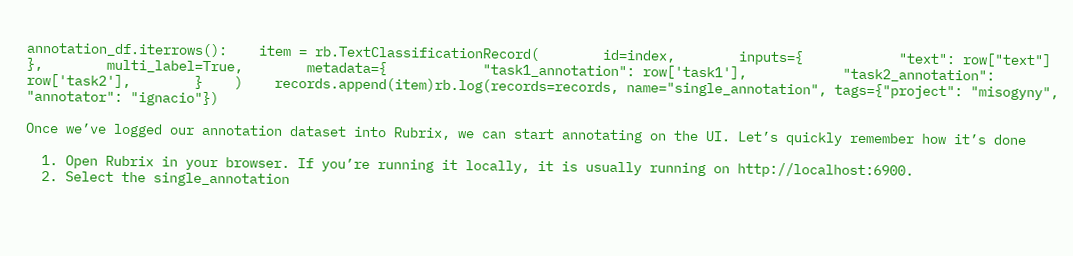annotation_df.iterrows():    item = rb.TextClassificationRecord(        id=index,        inputs={            "text": row["text"]        },        multi_label=True,        metadata={            "task1_annotation": row['task1'],            "task2_annotation": row['task2'],        }    )    records.append(item)rb.log(records=records, name="single_annotation", tags={"project": "misogyny", "annotator": "ignacio"})

Once we’ve logged our annotation dataset into Rubrix, we can start annotating on the UI. Let’s quickly remember how it’s done

  1. Open Rubrix in your browser. If you’re running it locally, it is usually running on http://localhost:6900.
  2. Select the single_annotation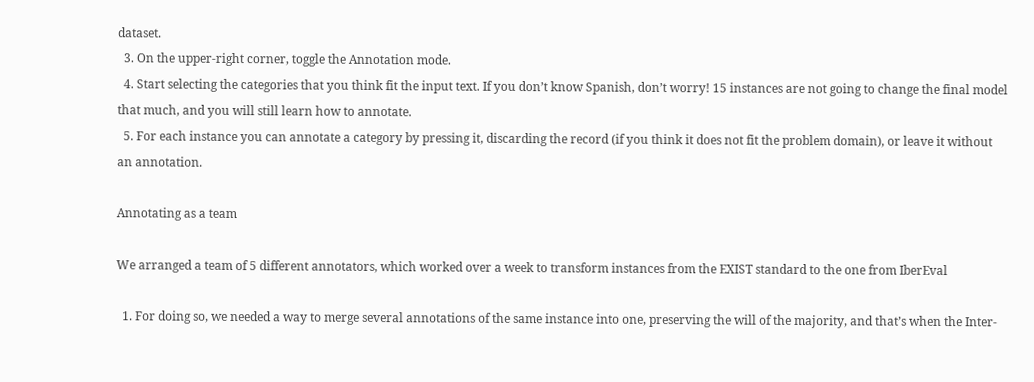dataset.
  3. On the upper-right corner, toggle the Annotation mode.
  4. Start selecting the categories that you think fit the input text. If you don’t know Spanish, don’t worry! 15 instances are not going to change the final model that much, and you will still learn how to annotate.
  5. For each instance you can annotate a category by pressing it, discarding the record (if you think it does not fit the problem domain), or leave it without an annotation.

Annotating as a team

We arranged a team of 5 different annotators, which worked over a week to transform instances from the EXIST standard to the one from IberEval

  1. For doing so, we needed a way to merge several annotations of the same instance into one, preserving the will of the majority, and that’s when the Inter-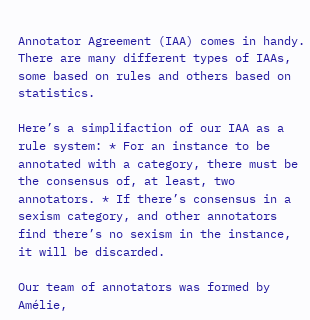Annotator Agreement (IAA) comes in handy. There are many different types of IAAs, some based on rules and others based on statistics.

Here’s a simplifaction of our IAA as a rule system: * For an instance to be annotated with a category, there must be the consensus of, at least, two annotators. * If there’s consensus in a sexism category, and other annotators find there’s no sexism in the instance, it will be discarded.

Our team of annotators was formed by Amélie,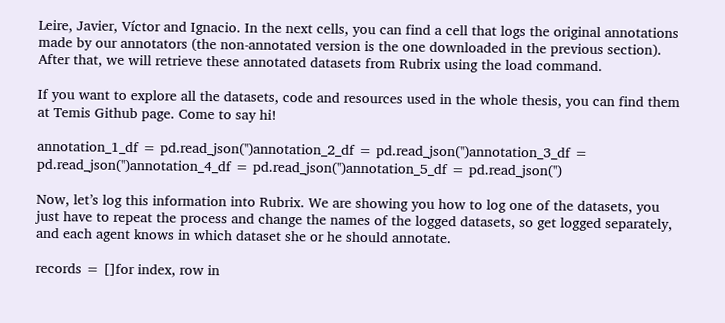Leire, Javier, Víctor and Ignacio. In the next cells, you can find a cell that logs the original annotations made by our annotators (the non-annotated version is the one downloaded in the previous section). After that, we will retrieve these annotated datasets from Rubrix using the load command.

If you want to explore all the datasets, code and resources used in the whole thesis, you can find them at Temis Github page. Come to say hi!

annotation_1_df = pd.read_json('')annotation_2_df = pd.read_json('')annotation_3_df = pd.read_json('')annotation_4_df = pd.read_json('')annotation_5_df = pd.read_json('')

Now, let’s log this information into Rubrix. We are showing you how to log one of the datasets, you just have to repeat the process and change the names of the logged datasets, so get logged separately, and each agent knows in which dataset she or he should annotate.

records = []for index, row in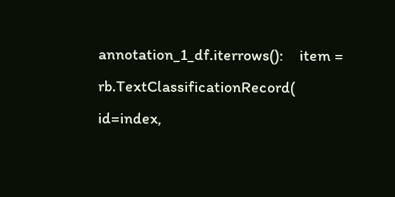annotation_1_df.iterrows():    item = rb.TextClassificationRecord(        id=index,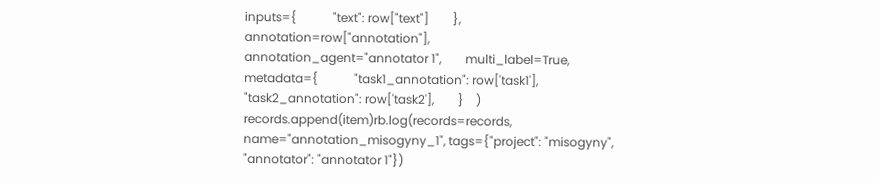inputs={            "text": row["text"]        },        annotation=row["annotation"],        annotation_agent="annotator 1",        multi_label=True,        metadata={            "task1_annotation": row['task1'],            "task2_annotation": row['task2'],        }    )    records.append(item)rb.log(records=records, name="annotation_misogyny_1", tags={"project": "misogyny", "annotator": "annotator 1"})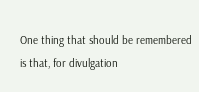One thing that should be remembered is that, for divulgation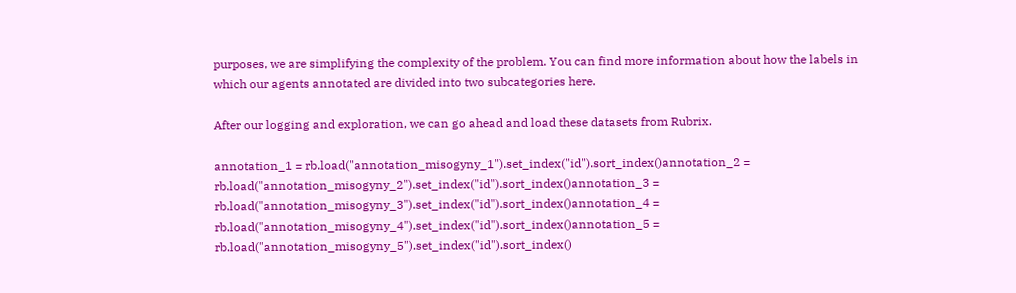purposes, we are simplifying the complexity of the problem. You can find more information about how the labels in which our agents annotated are divided into two subcategories here.

After our logging and exploration, we can go ahead and load these datasets from Rubrix.

annotation_1 = rb.load("annotation_misogyny_1").set_index("id").sort_index()annotation_2 = rb.load("annotation_misogyny_2").set_index("id").sort_index()annotation_3 = rb.load("annotation_misogyny_3").set_index("id").sort_index()annotation_4 = rb.load("annotation_misogyny_4").set_index("id").sort_index()annotation_5 = rb.load("annotation_misogyny_5").set_index("id").sort_index()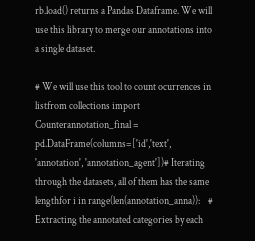rb.load() returns a Pandas Dataframe. We will use this library to merge our annotations into a single dataset.

# We will use this tool to count ocurrences in listfrom collections import Counterannotation_final = pd.DataFrame(columns=['id','text', 'annotation', 'annotation_agent'])# Iterating through the datasets, all of them has the same lengthfor i in range(len(annotation_anna)):    # Extracting the annotated categories by each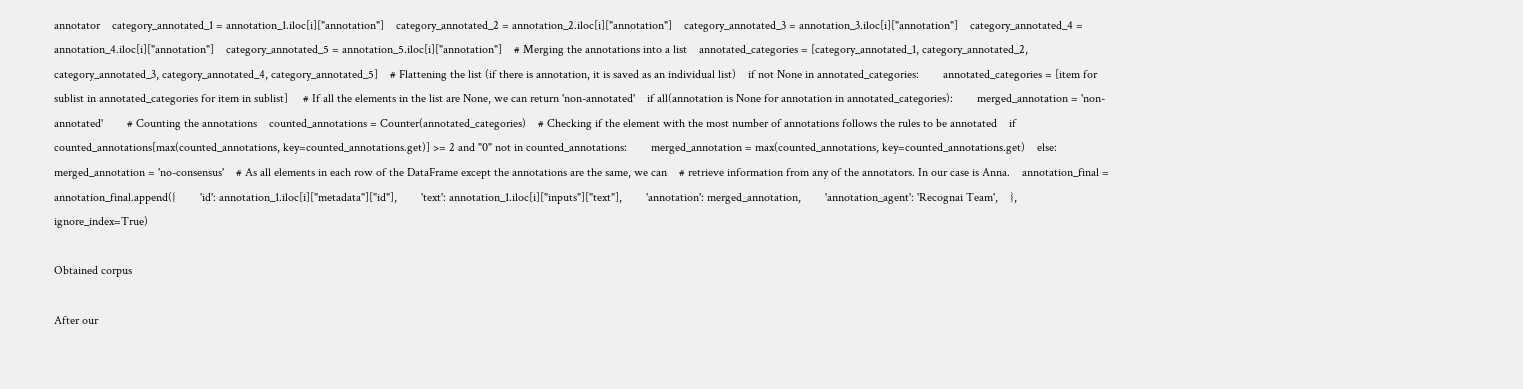annotator    category_annotated_1 = annotation_1.iloc[i]["annotation"]    category_annotated_2 = annotation_2.iloc[i]["annotation"]    category_annotated_3 = annotation_3.iloc[i]["annotation"]    category_annotated_4 = annotation_4.iloc[i]["annotation"]    category_annotated_5 = annotation_5.iloc[i]["annotation"]    # Merging the annotations into a list    annotated_categories = [category_annotated_1, category_annotated_2, category_annotated_3, category_annotated_4, category_annotated_5]    # Flattening the list (if there is annotation, it is saved as an individual list)    if not None in annotated_categories:        annotated_categories = [item for sublist in annotated_categories for item in sublist]     # If all the elements in the list are None, we can return 'non-annotated'    if all(annotation is None for annotation in annotated_categories):        merged_annotation = 'non-annotated'        # Counting the annotations    counted_annotations = Counter(annotated_categories)    # Checking if the element with the most number of annotations follows the rules to be annotated    if counted_annotations[max(counted_annotations, key=counted_annotations.get)] >= 2 and "0" not in counted_annotations:        merged_annotation = max(counted_annotations, key=counted_annotations.get)    else:        merged_annotation = 'no-consensus'    # As all elements in each row of the DataFrame except the annotations are the same, we can    # retrieve information from any of the annotators. In our case is Anna.    annotation_final = annotation_final.append({        'id': annotation_1.iloc[i]["metadata"]["id"],        'text': annotation_1.iloc[i]["inputs"]["text"],        'annotation': merged_annotation,        'annotation_agent': 'Recognai Team',    }, ignore_index=True)

Obtained corpus

After our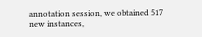annotation session, we obtained 517 new instances,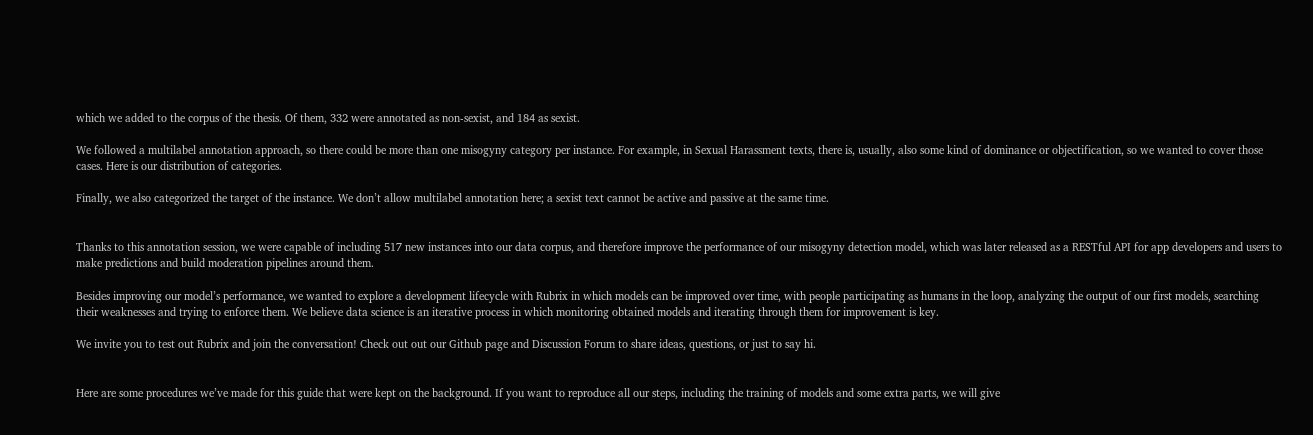which we added to the corpus of the thesis. Of them, 332 were annotated as non-sexist, and 184 as sexist.

We followed a multilabel annotation approach, so there could be more than one misogyny category per instance. For example, in Sexual Harassment texts, there is, usually, also some kind of dominance or objectification, so we wanted to cover those cases. Here is our distribution of categories.

Finally, we also categorized the target of the instance. We don’t allow multilabel annotation here; a sexist text cannot be active and passive at the same time.


Thanks to this annotation session, we were capable of including 517 new instances into our data corpus, and therefore improve the performance of our misogyny detection model, which was later released as a RESTful API for app developers and users to make predictions and build moderation pipelines around them.

Besides improving our model’s performance, we wanted to explore a development lifecycle with Rubrix in which models can be improved over time, with people participating as humans in the loop, analyzing the output of our first models, searching their weaknesses and trying to enforce them. We believe data science is an iterative process in which monitoring obtained models and iterating through them for improvement is key.

We invite you to test out Rubrix and join the conversation! Check out out our Github page and Discussion Forum to share ideas, questions, or just to say hi.


Here are some procedures we’ve made for this guide that were kept on the background. If you want to reproduce all our steps, including the training of models and some extra parts, we will give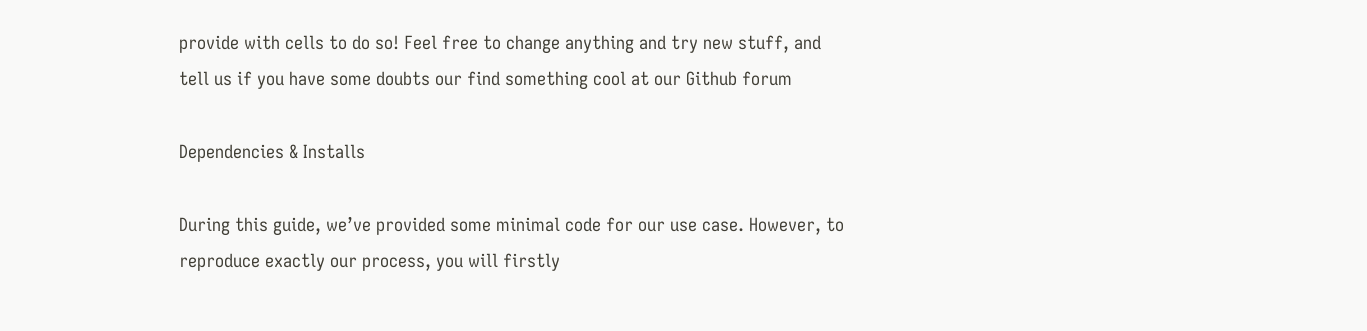provide with cells to do so! Feel free to change anything and try new stuff, and tell us if you have some doubts our find something cool at our Github forum

Dependencies & Installs

During this guide, we’ve provided some minimal code for our use case. However, to reproduce exactly our process, you will firstly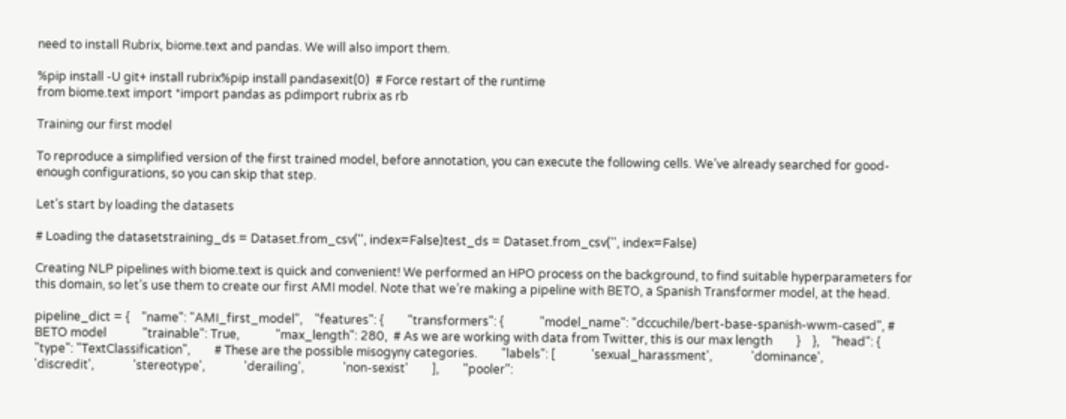need to install Rubrix, biome.text and pandas. We will also import them.

%pip install -U git+ install rubrix%pip install pandasexit(0)  # Force restart of the runtime
from biome.text import *import pandas as pdimport rubrix as rb

Training our first model

To reproduce a simplified version of the first trained model, before annotation, you can execute the following cells. We’ve already searched for good-enough configurations, so you can skip that step.

Let’s start by loading the datasets

# Loading the datasetstraining_ds = Dataset.from_csv('', index=False)test_ds = Dataset.from_csv('', index=False)

Creating NLP pipelines with biome.text is quick and convenient! We performed an HPO process on the background, to find suitable hyperparameters for this domain, so let’s use them to create our first AMI model. Note that we’re making a pipeline with BETO, a Spanish Transformer model, at the head.

pipeline_dict = {    "name": "AMI_first_model",    "features": {        "transformers": {            "model_name": "dccuchile/bert-base-spanish-wwm-cased", # BETO model            "trainable": True,            "max_length": 280,  # As we are working with data from Twitter, this is our max length        }    },    "head": {        "type": "TextClassification",        # These are the possible misogyny categories.        "labels": [            'sexual_harassment',             'dominance',             'discredit',             'stereotype',             'derailing',             'non-sexist'        ],        "pooler":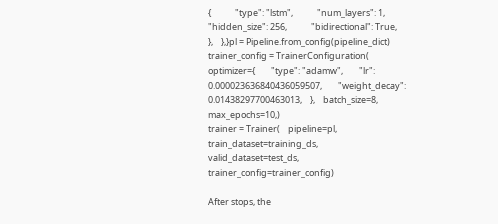{            "type": "lstm",            "num_layers": 1,            "hidden_size": 256,            "bidirectional": True,        },    },}pl = Pipeline.from_config(pipeline_dict)
trainer_config = TrainerConfiguration(    optimizer={        "type": "adamw",        "lr": 0.000023636840436059507,        "weight_decay": 0.01438297700463013,    },    batch_size=8,    max_epochs=10,)
trainer = Trainer(    pipeline=pl,    train_dataset=training_ds,    valid_dataset=test_ds,    trainer_config=trainer_config)

After stops, the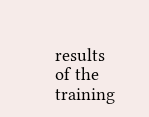results of the training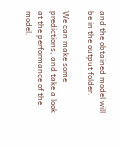and the obtained model will be in the output folder.

We can make some predictions, and take a look at the performance of the model.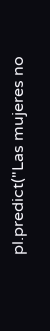pl.predict("Las mujeres no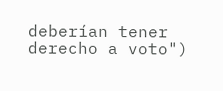deberían tener derecho a voto")